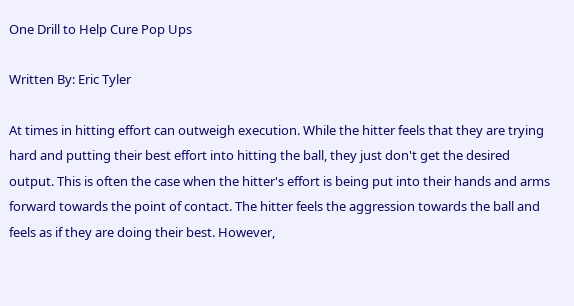One Drill to Help Cure Pop Ups

Written By: Eric Tyler

At times in hitting effort can outweigh execution. While the hitter feels that they are trying hard and putting their best effort into hitting the ball, they just don't get the desired output. This is often the case when the hitter's effort is being put into their hands and arms forward towards the point of contact. The hitter feels the aggression towards the ball and feels as if they are doing their best. However,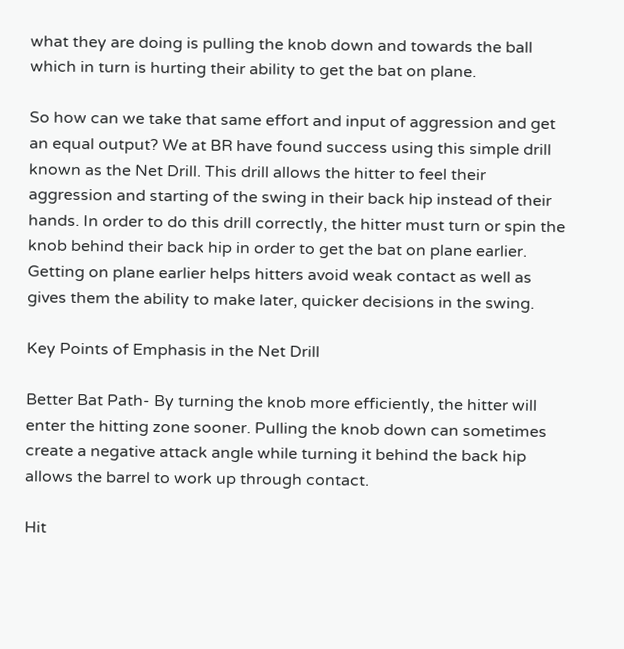what they are doing is pulling the knob down and towards the ball which in turn is hurting their ability to get the bat on plane.

So how can we take that same effort and input of aggression and get an equal output? We at BR have found success using this simple drill known as the Net Drill. This drill allows the hitter to feel their aggression and starting of the swing in their back hip instead of their hands. In order to do this drill correctly, the hitter must turn or spin the knob behind their back hip in order to get the bat on plane earlier. Getting on plane earlier helps hitters avoid weak contact as well as gives them the ability to make later, quicker decisions in the swing.

Key Points of Emphasis in the Net Drill

Better Bat Path- By turning the knob more efficiently, the hitter will enter the hitting zone sooner. Pulling the knob down can sometimes create a negative attack angle while turning it behind the back hip allows the barrel to work up through contact.

Hit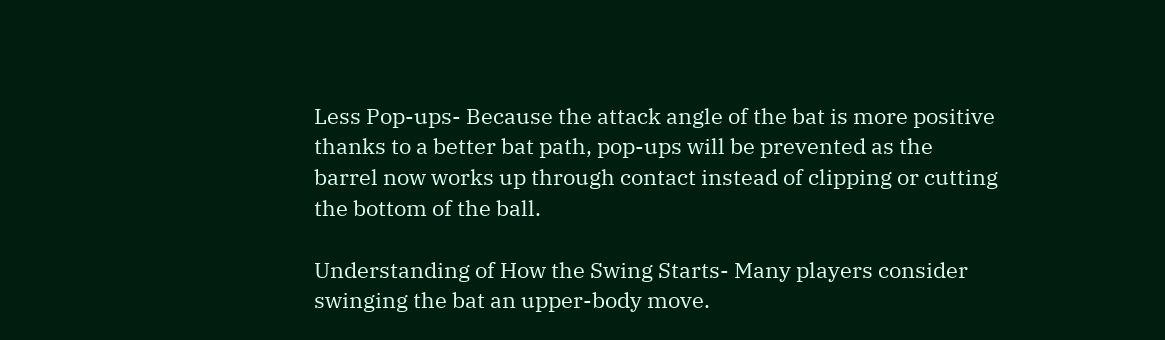Less Pop-ups- Because the attack angle of the bat is more positive thanks to a better bat path, pop-ups will be prevented as the barrel now works up through contact instead of clipping or cutting the bottom of the ball.

Understanding of How the Swing Starts- Many players consider swinging the bat an upper-body move.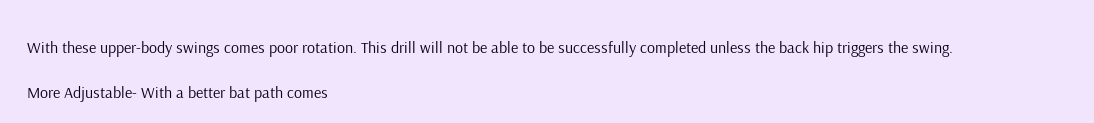With these upper-body swings comes poor rotation. This drill will not be able to be successfully completed unless the back hip triggers the swing.

More Adjustable- With a better bat path comes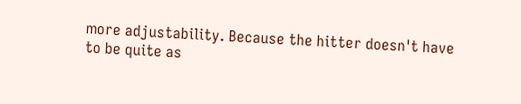more adjustability. Because the hitter doesn't have to be quite as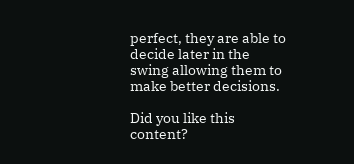perfect, they are able to decide later in the swing allowing them to make better decisions.

Did you like this content?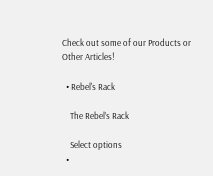Check out some of our Products or Other Articles!

  • Rebel's Rack

    The Rebel’s Rack

    Select options
  •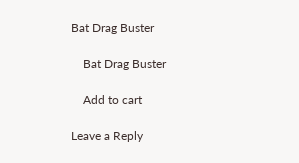Bat Drag Buster

    Bat Drag Buster

    Add to cart

Leave a Reply